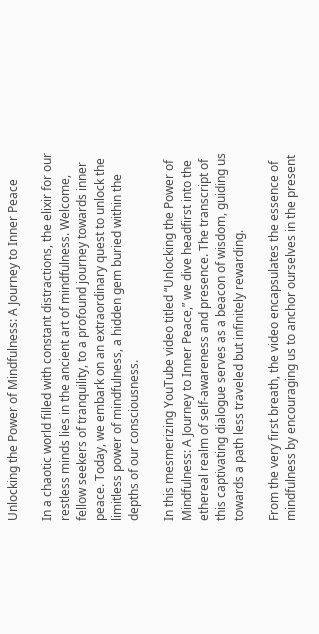Unlocking the Power of Mindfulness: A Journey to Inner Peace

In a chaotic world filled with constant distractions, the elixir for our restless minds lies in the ancient art of mindfulness. Welcome, fellow seekers of tranquility, to a profound journey towards inner peace. Today, we embark on an extraordinary quest to unlock the limitless power of mindfulness, a hidden gem buried within the depths of our consciousness.

In this mesmerizing YouTube video titled “Unlocking the Power of Mindfulness: A Journey to Inner Peace,” we dive headfirst into the ethereal realm of self-awareness and presence. The transcript of this captivating dialogue serves as a beacon of wisdom, guiding us towards a path less traveled but infinitely rewarding.

From the very first breath, the video encapsulates the essence of mindfulness by encouraging us to anchor ourselves in the present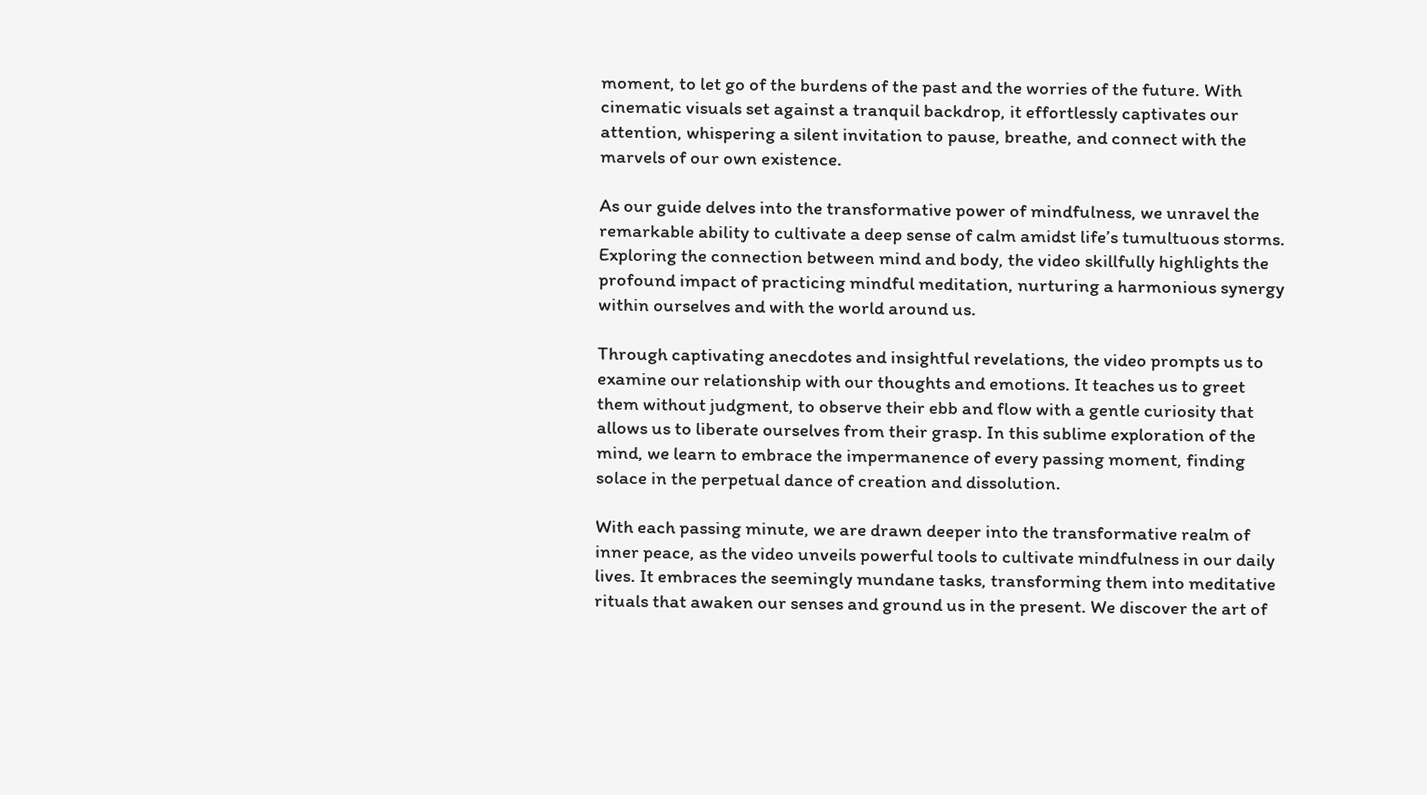moment, to let go of the burdens of the past and the worries of the future. With cinematic visuals set against a tranquil backdrop, it effortlessly captivates our attention, whispering a silent invitation to pause, breathe, and connect with the marvels of our own existence.

As our guide delves into the transformative power of mindfulness, we unravel the remarkable ability to cultivate a deep sense of calm amidst life’s tumultuous storms. Exploring the connection between mind and body, the video skillfully highlights the profound impact of practicing mindful meditation, nurturing a harmonious synergy within ourselves and with the world around us.

Through captivating anecdotes and insightful revelations, the video prompts us to examine our relationship with our thoughts and emotions. It teaches us to greet them without judgment, to observe their ebb and flow with a gentle curiosity that allows us to liberate ourselves from their grasp. In this sublime exploration of the mind, we learn to embrace the impermanence of every passing moment, finding solace in the perpetual dance of creation and dissolution.

With each passing minute, we are drawn deeper into the transformative realm of inner peace, as the video unveils powerful tools to cultivate mindfulness in our daily lives. It embraces the seemingly mundane tasks, transforming them into meditative rituals that awaken our senses and ground us in the present. We discover the art of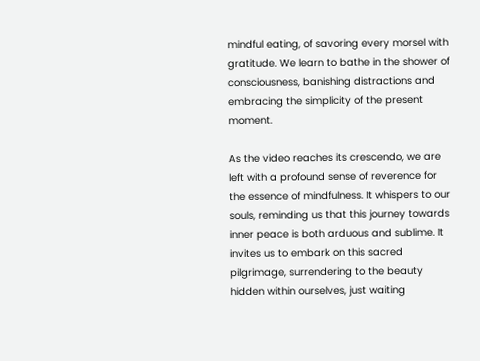mindful eating, of savoring every morsel with gratitude. We learn to bathe in the shower of consciousness, banishing distractions and embracing the simplicity of the present moment.

As the video reaches its crescendo, we are left with a profound sense of reverence for the essence of mindfulness. It whispers to our souls, reminding us that this journey towards inner peace is both arduous and sublime. It invites us to embark on this sacred pilgrimage, surrendering to the beauty hidden within ourselves, just waiting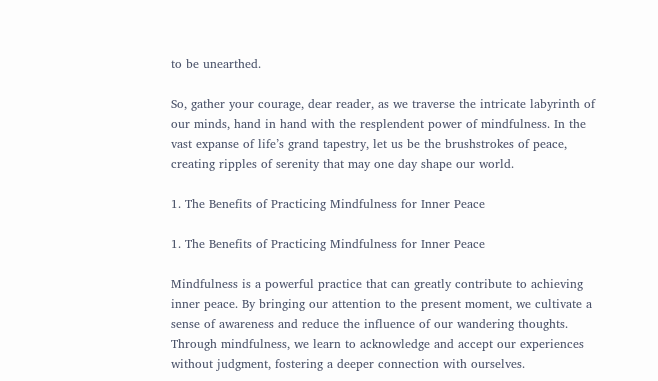to be unearthed.

So, gather your courage, dear reader, as we traverse the intricate labyrinth of our minds, hand in hand with the resplendent power of mindfulness. In the vast expanse of life’s grand tapestry, let us be the brushstrokes of peace, creating ripples of serenity that may one day shape our world.

1. The Benefits of Practicing Mindfulness for Inner Peace

1. The Benefits of Practicing Mindfulness for Inner Peace

Mindfulness is a powerful practice that can greatly contribute to achieving inner peace. By bringing our attention to the present moment, we cultivate a sense of awareness and reduce the influence of our wandering thoughts. Through mindfulness, we learn to acknowledge and accept our experiences without judgment, fostering a deeper connection with ourselves.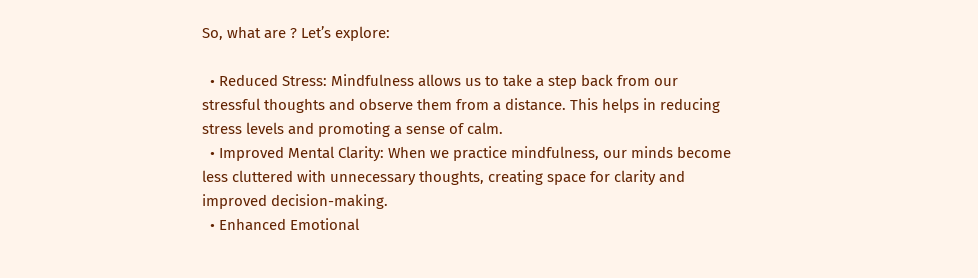So, what are ? Let’s explore:

  • Reduced Stress: Mindfulness allows us to take a step back from our stressful thoughts and observe them from a distance. This helps in reducing stress levels and promoting a sense of calm.
  • Improved Mental Clarity: When we practice mindfulness, our minds become less cluttered with unnecessary thoughts, creating space for clarity and improved decision-making.
  • Enhanced Emotional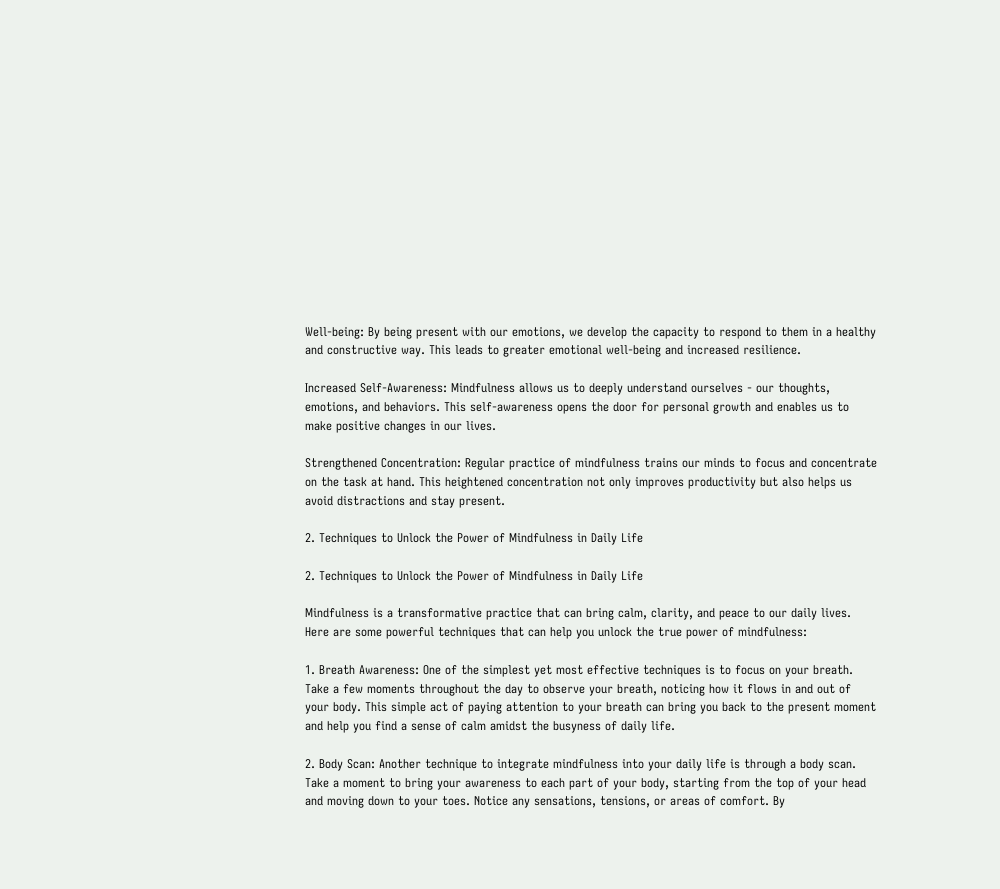Well-being: By being present with our emotions, we develop the capacity to respond to them in a healthy and constructive way. This leads to greater emotional well-being and increased resilience.

Increased Self-Awareness: Mindfulness allows us to deeply understand ourselves - our thoughts, emotions, and behaviors. This self-awareness opens the door for personal growth and enables us to make positive changes in our lives.

Strengthened Concentration: Regular practice of mindfulness trains our minds to focus and concentrate on the task at hand. This heightened concentration not only improves productivity but also helps us avoid distractions and stay present.

2. Techniques to Unlock the Power of Mindfulness in Daily Life

2. Techniques to Unlock the Power of Mindfulness in Daily Life

Mindfulness is a transformative practice that can bring calm, clarity, and peace to our daily lives. Here are some powerful techniques that can help you unlock the true power of mindfulness:

1. Breath Awareness: One of the simplest yet most effective techniques is to focus on your breath. Take a few moments throughout the day to observe your breath, noticing how it flows in and out of your body. This simple act of paying attention to your breath can bring you back to the present moment and help you find a sense of calm amidst the busyness of daily life.

2. Body Scan: Another technique to integrate mindfulness into your daily life is through a body scan. Take a moment to bring your awareness to each part of your body, starting from the top of your head and moving down to your toes. Notice any sensations, tensions, or areas of comfort. By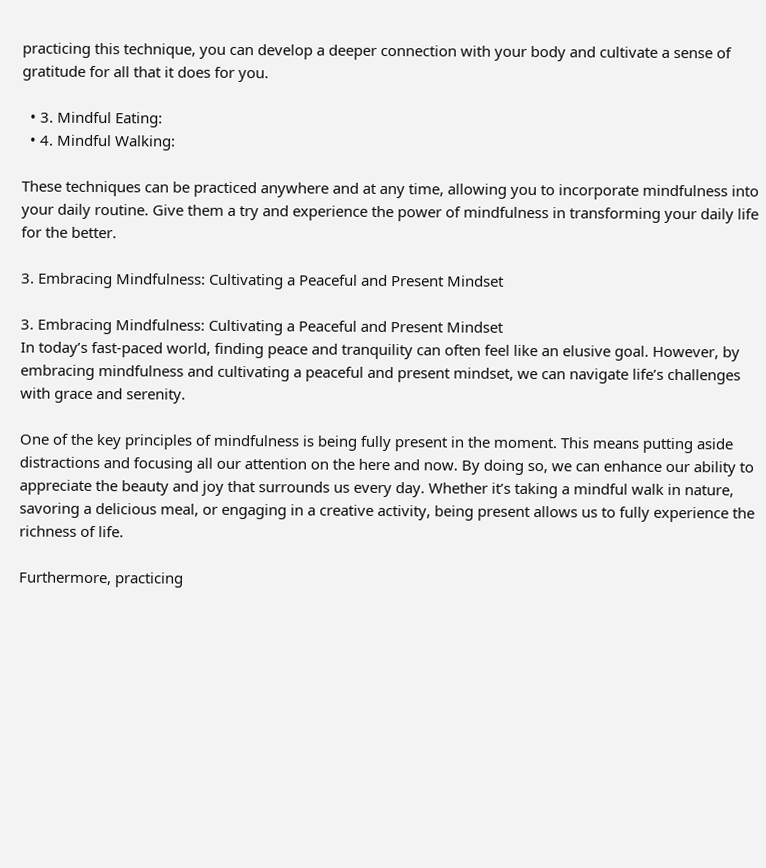practicing this technique, you can develop a deeper connection with your body and cultivate a sense of gratitude for all that it does for you.

  • 3. Mindful Eating:
  • 4. Mindful Walking:

These techniques can be practiced anywhere and at any time, allowing you to incorporate mindfulness into your daily routine. Give them a try and experience the power of mindfulness in transforming your daily life for the better.

3. Embracing Mindfulness: Cultivating a Peaceful and Present Mindset

3. Embracing Mindfulness: Cultivating a Peaceful and Present Mindset
In today’s fast-paced world, finding peace and tranquility can often feel like an elusive goal. However, by embracing mindfulness and cultivating a peaceful and present mindset, we can navigate life’s challenges with grace and serenity.

One of the key principles of mindfulness is being fully present in the moment. This means putting aside distractions and focusing all our attention on the here and now. By doing so, we can enhance our ability to appreciate the beauty and joy that surrounds us every day. Whether it’s taking a mindful walk in nature, savoring a delicious meal, or engaging in a creative activity, being present allows us to fully experience the richness of life.

Furthermore, practicing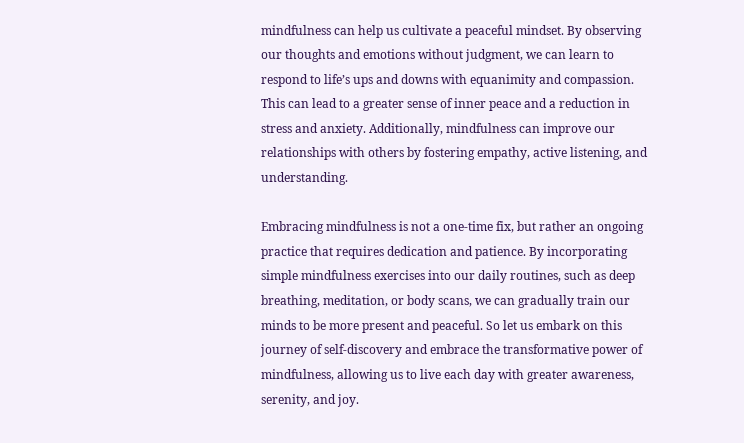mindfulness can help us cultivate a peaceful mindset. By observing our thoughts and emotions without judgment, we can learn to respond to life’s ups and downs with equanimity and compassion. This can lead to a greater sense of inner peace and a reduction in stress and anxiety. Additionally, mindfulness can improve our relationships with others by fostering empathy, active listening, and understanding.

Embracing mindfulness is not a one-time fix, but rather an ongoing practice that requires dedication and patience. By incorporating simple mindfulness exercises into our daily routines, such as deep breathing, meditation, or body scans, we can gradually train our minds to be more present and peaceful. So let us embark on this journey of self-discovery and embrace the transformative power of mindfulness, allowing us to live each day with greater awareness, serenity, and joy.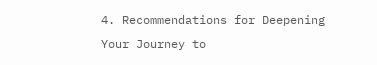4. Recommendations for Deepening Your Journey to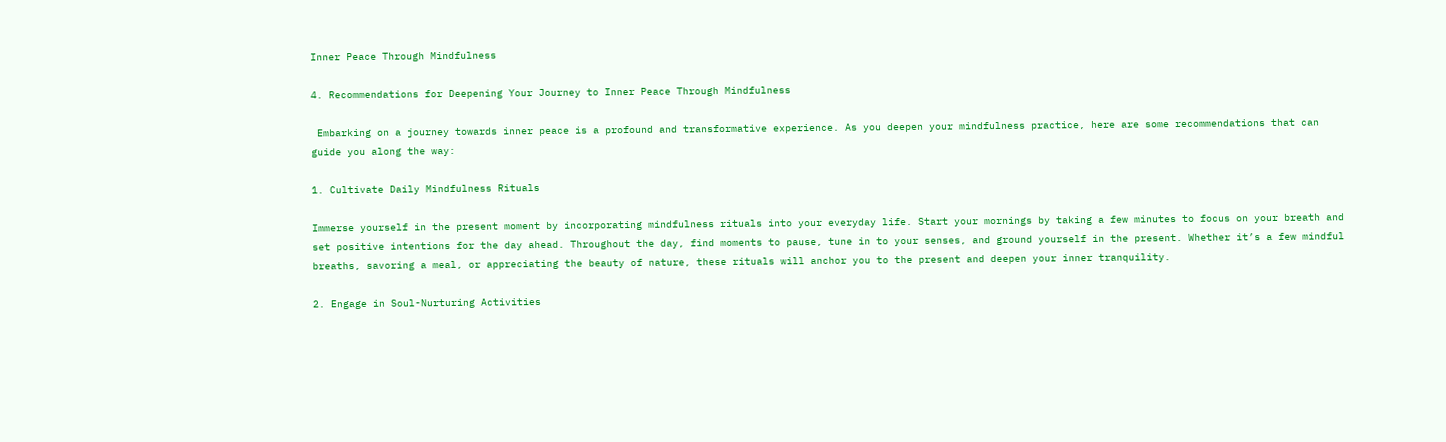Inner Peace Through Mindfulness

4. Recommendations for Deepening Your Journey to Inner Peace Through Mindfulness

 Embarking on a journey towards inner peace is a profound and transformative experience. As you deepen your mindfulness practice, here are some recommendations that can guide you along the way:

1. Cultivate Daily Mindfulness Rituals

Immerse yourself in the present moment by incorporating mindfulness rituals into your everyday life. Start your mornings by taking a few minutes to focus on your breath and set positive intentions for the day ahead. Throughout the day, find moments to pause, tune in to your senses, and ground yourself in the present. Whether it’s a few mindful breaths, savoring a meal, or appreciating the beauty of nature, these rituals will anchor you to the present and deepen your inner tranquility.

2. Engage in Soul-Nurturing Activities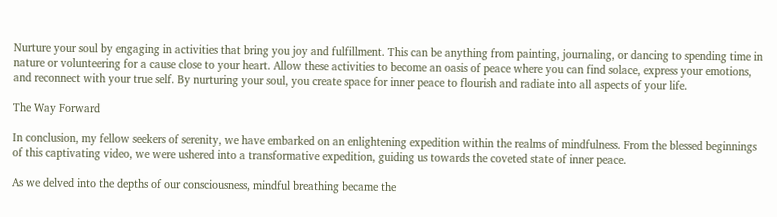Nurture your soul by engaging in activities that bring you joy and fulfillment. This can be anything from painting, journaling, or dancing to spending time in nature or volunteering for a cause close to your heart. Allow these activities to become an oasis of peace where you can find solace, express your emotions, and reconnect with your true self. By nurturing your soul, you create space for inner peace to flourish and radiate into all aspects of your life.

The Way Forward

In conclusion, my fellow seekers of serenity, we have embarked on an enlightening expedition within the realms of mindfulness. From the blessed beginnings of this captivating video, we were ushered into a transformative expedition, guiding us towards the coveted state of inner peace.

As we delved into the depths of our consciousness, mindful breathing became the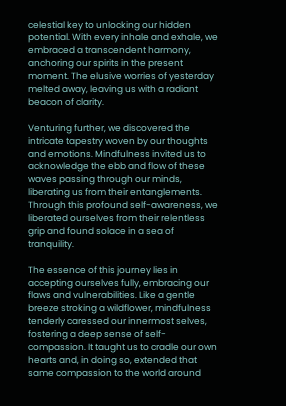celestial key to unlocking our hidden potential. With every inhale and exhale, we embraced a transcendent harmony, anchoring our spirits in the present moment. The elusive worries of yesterday melted away, leaving us with a radiant beacon of clarity.

Venturing further, we discovered the intricate tapestry woven by our thoughts and emotions. Mindfulness invited us to acknowledge the ebb and flow of these waves passing through our minds, liberating us from their entanglements. Through this profound self-awareness, we liberated ourselves from their relentless grip and found solace in a sea of tranquility.

The essence of this journey lies in accepting ourselves fully, embracing our flaws and vulnerabilities. Like a gentle breeze stroking a wildflower, mindfulness tenderly caressed our innermost selves, fostering a deep sense of self-compassion. It taught us to cradle our own hearts and, in doing so, extended that same compassion to the world around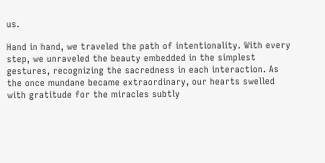us.

Hand in hand, we traveled the path of intentionality. With every step, we unraveled the beauty embedded in the simplest gestures, recognizing the sacredness in each interaction. As the once mundane became extraordinary, our hearts swelled with gratitude for the miracles subtly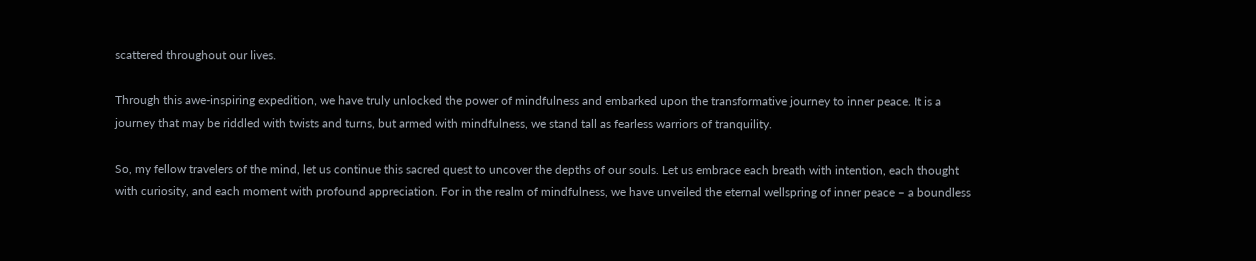scattered throughout our lives.

Through this awe-inspiring expedition, we have truly unlocked the power of mindfulness and embarked upon the transformative journey to inner peace. It is a journey that may be riddled with twists and turns, but armed with mindfulness, we stand tall as fearless warriors of tranquility.

So, my fellow travelers of the mind, let us continue this sacred quest to uncover the depths of our souls. Let us embrace each breath with intention, each thought with curiosity, and each moment with profound appreciation. For in the realm of mindfulness, we have unveiled the eternal wellspring of inner peace – a boundless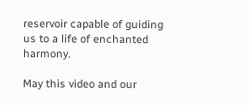reservoir capable of guiding us to a life of enchanted harmony.

May this video and our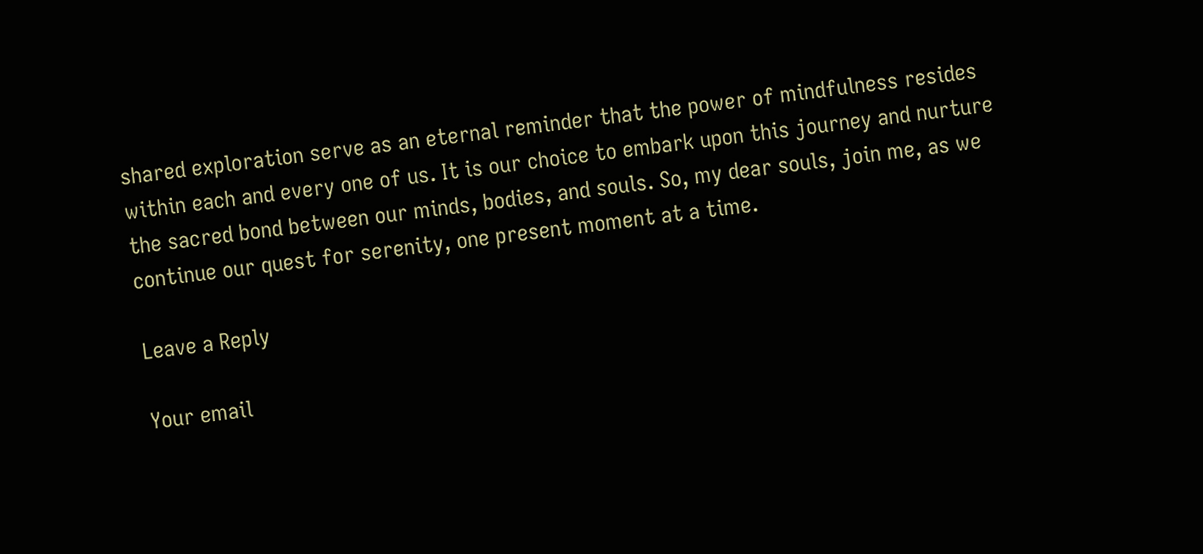shared exploration serve as an eternal reminder that the power of mindfulness resides within each and every one of us. It is our choice to embark upon this journey and nurture the sacred bond between our minds, bodies, and souls. So, my dear souls, join me, as we continue our quest for serenity, one present moment at a time.

Leave a Reply

Your email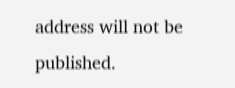address will not be published.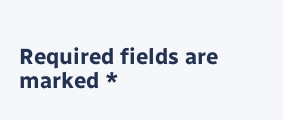Required fields are marked *